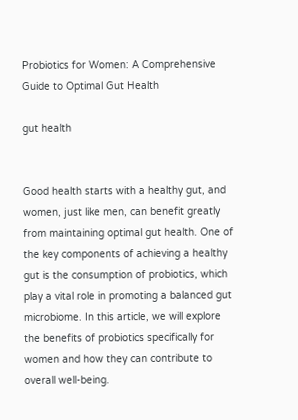Probiotics for Women: A Comprehensive Guide to Optimal Gut Health

gut health


Good health starts with a healthy gut, and women, just like men, can benefit greatly from maintaining optimal gut health. One of the key components of achieving a healthy gut is the consumption of probiotics, which play a vital role in promoting a balanced gut microbiome. In this article, we will explore the benefits of probiotics specifically for women and how they can contribute to overall well-being.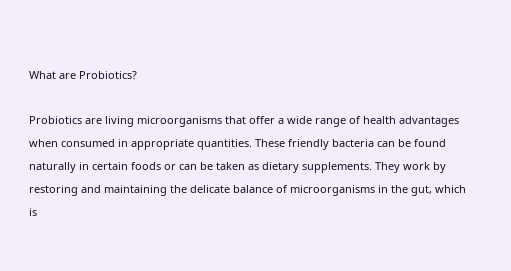What are Probiotics?

Probiotics are living microorganisms that offer a wide range of health advantages when consumed in appropriate quantities. These friendly bacteria can be found naturally in certain foods or can be taken as dietary supplements. They work by restoring and maintaining the delicate balance of microorganisms in the gut, which is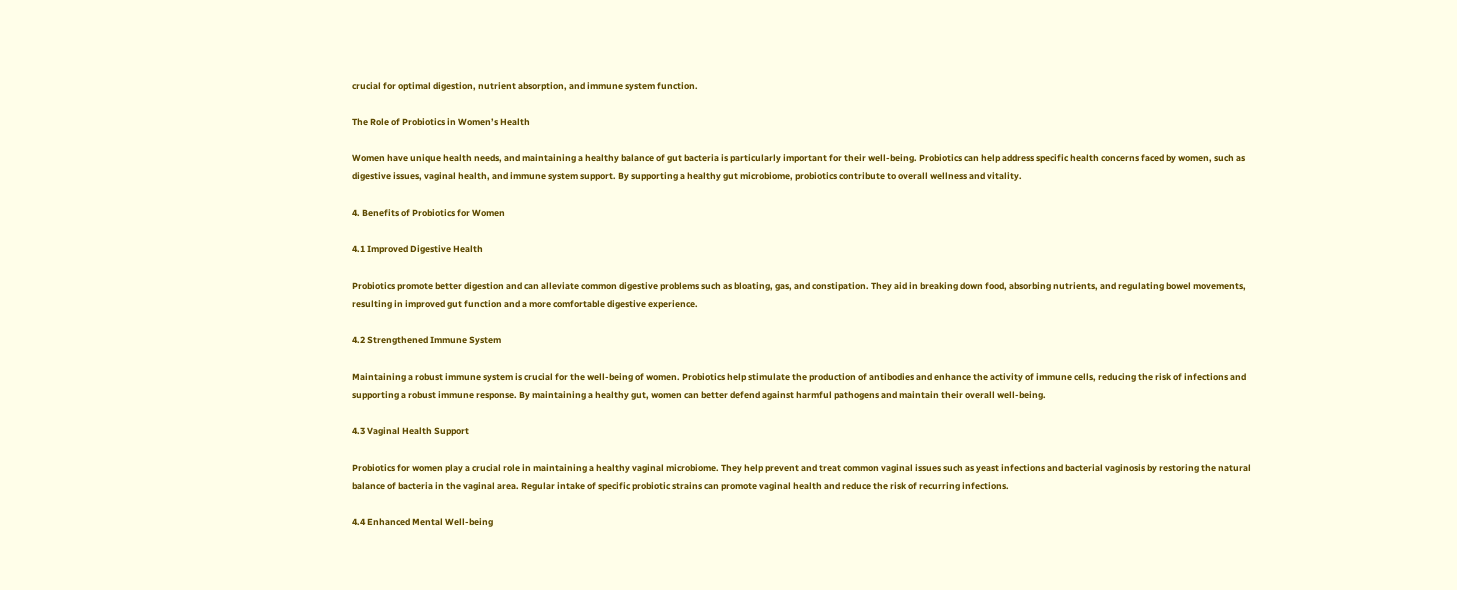crucial for optimal digestion, nutrient absorption, and immune system function.

The Role of Probiotics in Women’s Health

Women have unique health needs, and maintaining a healthy balance of gut bacteria is particularly important for their well-being. Probiotics can help address specific health concerns faced by women, such as digestive issues, vaginal health, and immune system support. By supporting a healthy gut microbiome, probiotics contribute to overall wellness and vitality.

4. Benefits of Probiotics for Women

4.1 Improved Digestive Health

Probiotics promote better digestion and can alleviate common digestive problems such as bloating, gas, and constipation. They aid in breaking down food, absorbing nutrients, and regulating bowel movements, resulting in improved gut function and a more comfortable digestive experience.

4.2 Strengthened Immune System

Maintaining a robust immune system is crucial for the well-being of women. Probiotics help stimulate the production of antibodies and enhance the activity of immune cells, reducing the risk of infections and supporting a robust immune response. By maintaining a healthy gut, women can better defend against harmful pathogens and maintain their overall well-being.

4.3 Vaginal Health Support

Probiotics for women play a crucial role in maintaining a healthy vaginal microbiome. They help prevent and treat common vaginal issues such as yeast infections and bacterial vaginosis by restoring the natural balance of bacteria in the vaginal area. Regular intake of specific probiotic strains can promote vaginal health and reduce the risk of recurring infections.

4.4 Enhanced Mental Well-being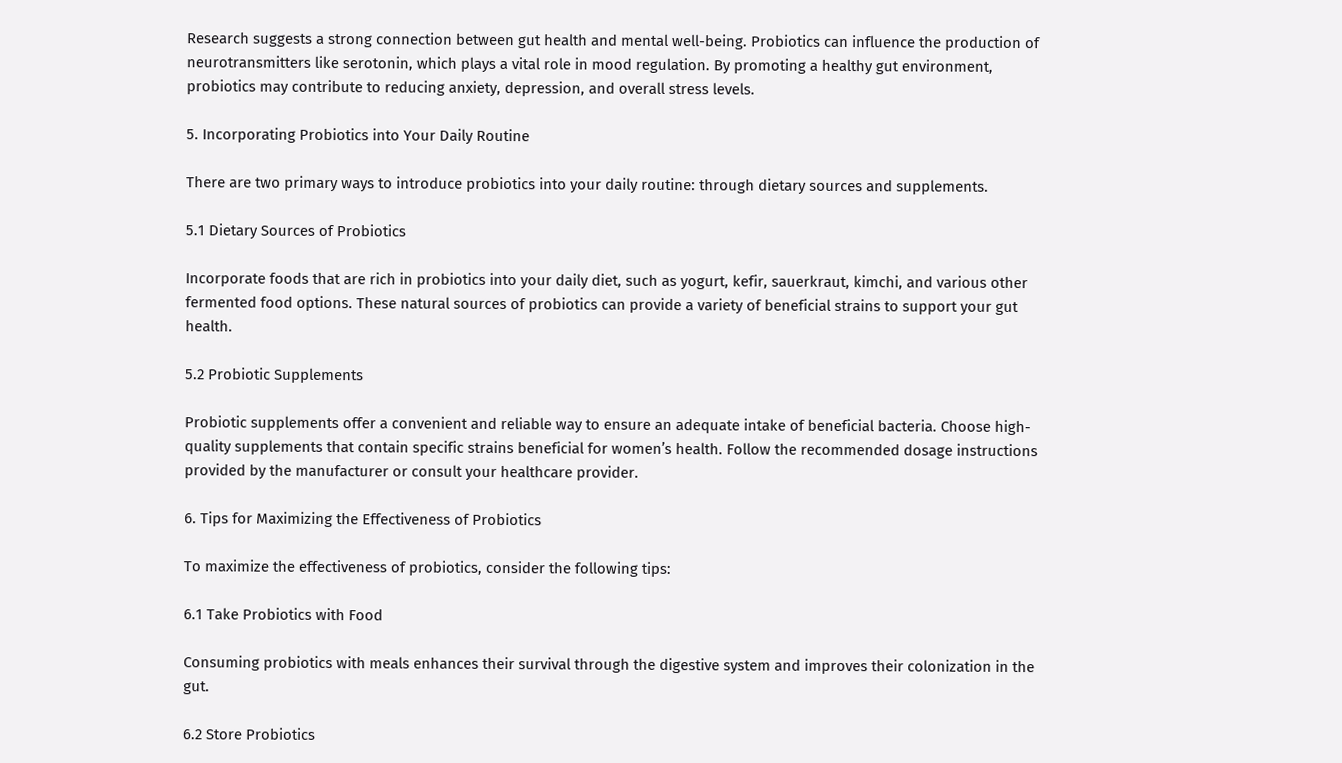Research suggests a strong connection between gut health and mental well-being. Probiotics can influence the production of neurotransmitters like serotonin, which plays a vital role in mood regulation. By promoting a healthy gut environment, probiotics may contribute to reducing anxiety, depression, and overall stress levels.

5. Incorporating Probiotics into Your Daily Routine

There are two primary ways to introduce probiotics into your daily routine: through dietary sources and supplements.

5.1 Dietary Sources of Probiotics

Incorporate foods that are rich in probiotics into your daily diet, such as yogurt, kefir, sauerkraut, kimchi, and various other fermented food options. These natural sources of probiotics can provide a variety of beneficial strains to support your gut health.

5.2 Probiotic Supplements

Probiotic supplements offer a convenient and reliable way to ensure an adequate intake of beneficial bacteria. Choose high-quality supplements that contain specific strains beneficial for women’s health. Follow the recommended dosage instructions provided by the manufacturer or consult your healthcare provider.

6. Tips for Maximizing the Effectiveness of Probiotics

To maximize the effectiveness of probiotics, consider the following tips:

6.1 Take Probiotics with Food

Consuming probiotics with meals enhances their survival through the digestive system and improves their colonization in the gut.

6.2 Store Probiotics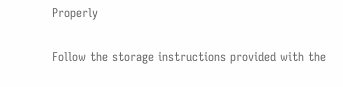Properly

Follow the storage instructions provided with the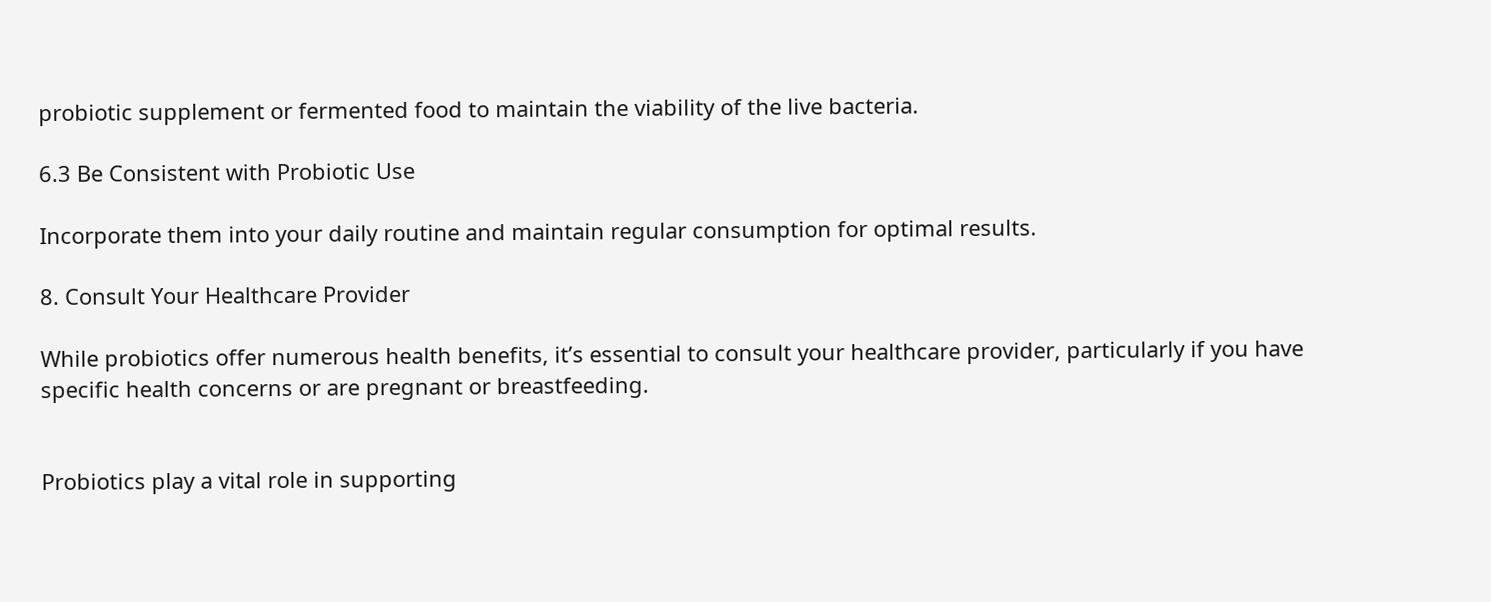probiotic supplement or fermented food to maintain the viability of the live bacteria.

6.3 Be Consistent with Probiotic Use

Incorporate them into your daily routine and maintain regular consumption for optimal results.

8. Consult Your Healthcare Provider

While probiotics offer numerous health benefits, it’s essential to consult your healthcare provider, particularly if you have specific health concerns or are pregnant or breastfeeding.


Probiotics play a vital role in supporting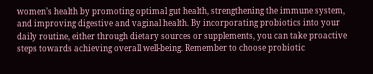women’s health by promoting optimal gut health, strengthening the immune system, and improving digestive and vaginal health. By incorporating probiotics into your daily routine, either through dietary sources or supplements, you can take proactive steps towards achieving overall well-being. Remember to choose probiotic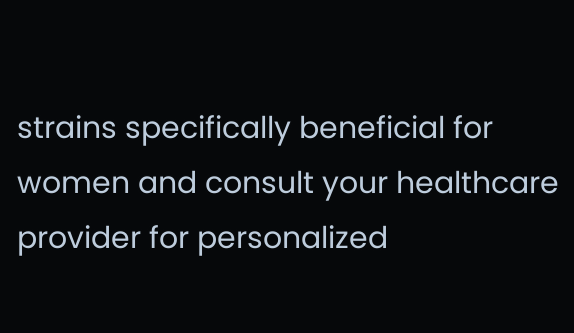strains specifically beneficial for women and consult your healthcare provider for personalized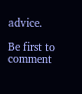advice.

Be first to comment